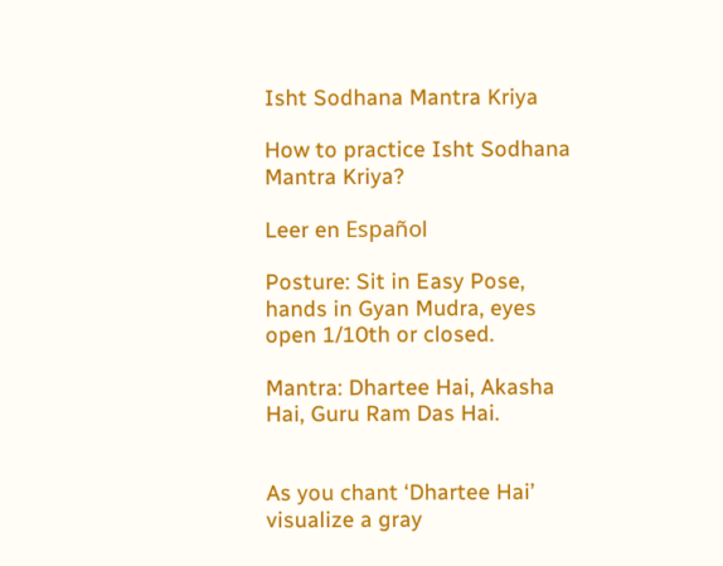Isht Sodhana Mantra Kriya

How to practice Isht Sodhana Mantra Kriya?

Leer en Español

Posture: Sit in Easy Pose, hands in Gyan Mudra, eyes open 1/10th or closed.

Mantra: Dhartee Hai, Akasha Hai, Guru Ram Das Hai.


As you chant ‘Dhartee Hai’ visualize a gray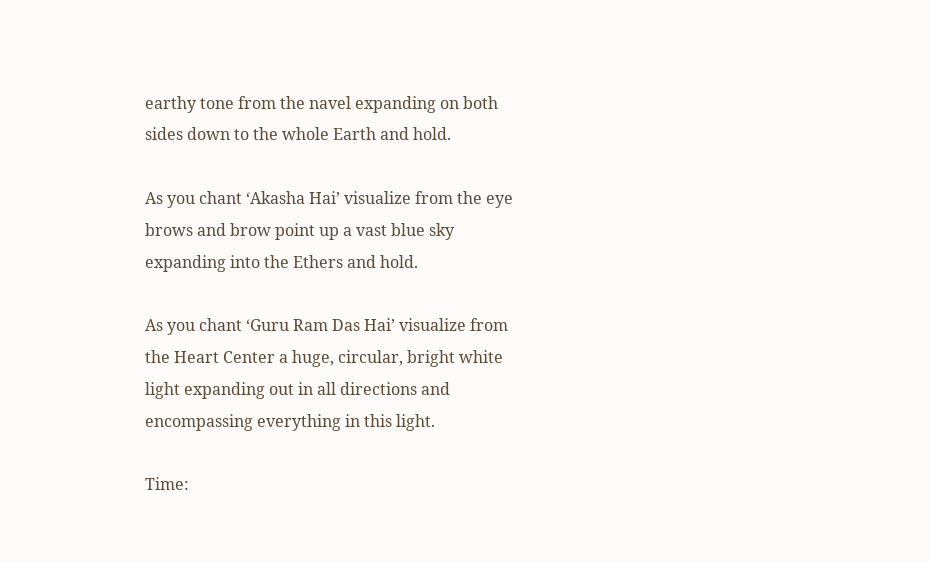earthy tone from the navel expanding on both sides down to the whole Earth and hold.

As you chant ‘Akasha Hai’ visualize from the eye brows and brow point up a vast blue sky expanding into the Ethers and hold.

As you chant ‘Guru Ram Das Hai’ visualize from the Heart Center a huge, circular, bright white light expanding out in all directions and encompassing everything in this light.

Time: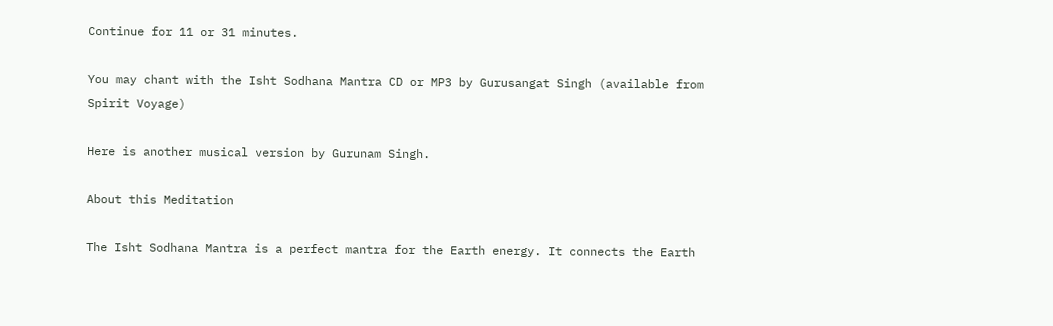Continue for 11 or 31 minutes.

You may chant with the Isht Sodhana Mantra CD or MP3 by Gurusangat Singh (available from Spirit Voyage)

Here is another musical version by Gurunam Singh.

About this Meditation

The Isht Sodhana Mantra is a perfect mantra for the Earth energy. It connects the Earth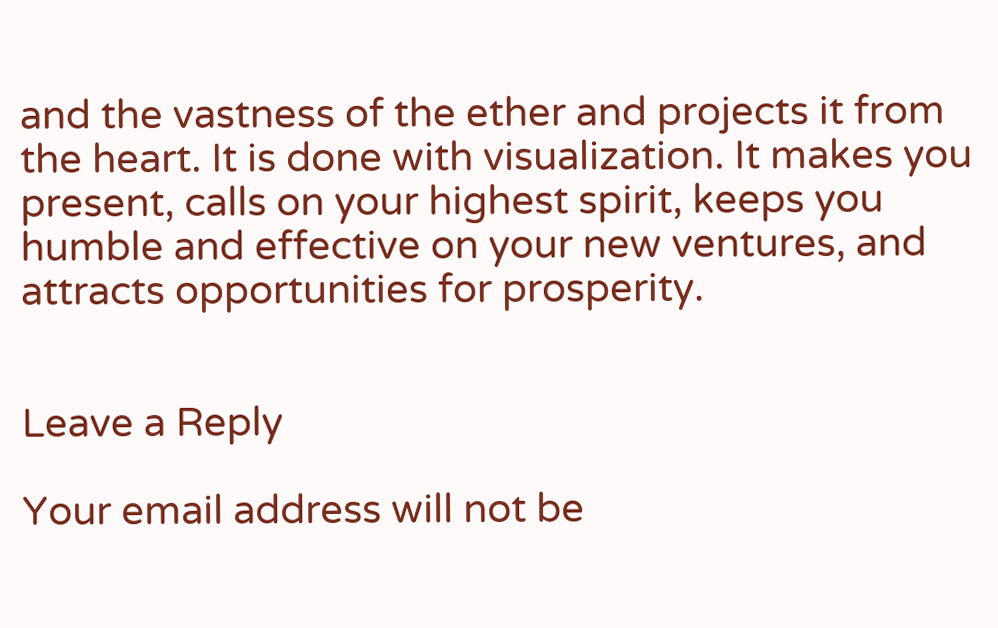and the vastness of the ether and projects it from the heart. It is done with visualization. It makes you present, calls on your highest spirit, keeps you humble and effective on your new ventures, and attracts opportunities for prosperity.


Leave a Reply

Your email address will not be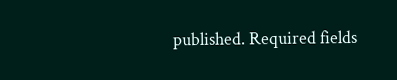published. Required fields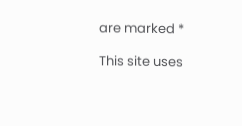are marked *

This site uses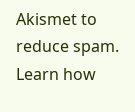Akismet to reduce spam. Learn how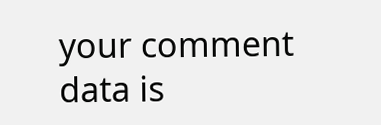your comment data is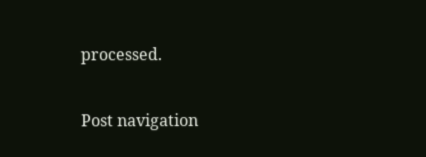processed.

Post navigation